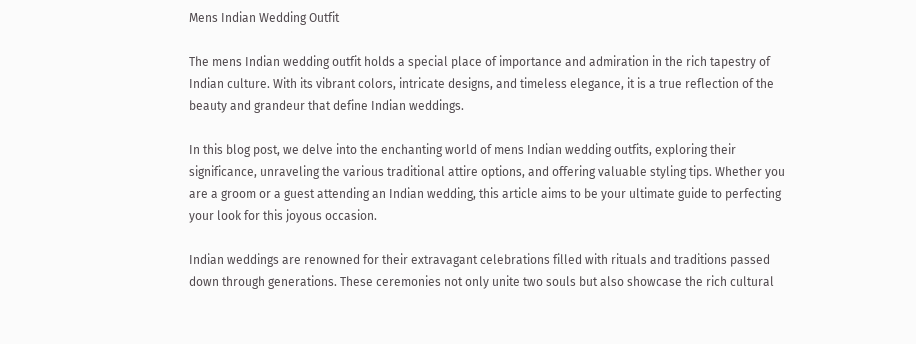Mens Indian Wedding Outfit

The mens Indian wedding outfit holds a special place of importance and admiration in the rich tapestry of Indian culture. With its vibrant colors, intricate designs, and timeless elegance, it is a true reflection of the beauty and grandeur that define Indian weddings.

In this blog post, we delve into the enchanting world of mens Indian wedding outfits, exploring their significance, unraveling the various traditional attire options, and offering valuable styling tips. Whether you are a groom or a guest attending an Indian wedding, this article aims to be your ultimate guide to perfecting your look for this joyous occasion.

Indian weddings are renowned for their extravagant celebrations filled with rituals and traditions passed down through generations. These ceremonies not only unite two souls but also showcase the rich cultural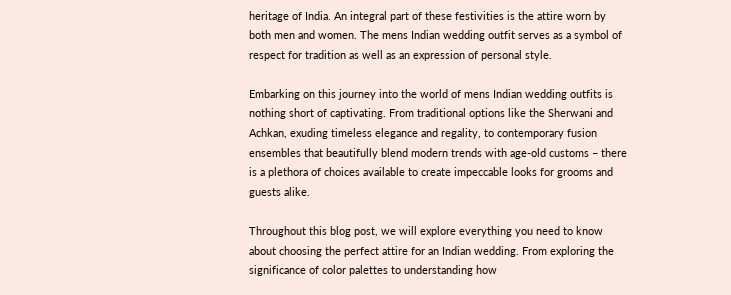heritage of India. An integral part of these festivities is the attire worn by both men and women. The mens Indian wedding outfit serves as a symbol of respect for tradition as well as an expression of personal style.

Embarking on this journey into the world of mens Indian wedding outfits is nothing short of captivating. From traditional options like the Sherwani and Achkan, exuding timeless elegance and regality, to contemporary fusion ensembles that beautifully blend modern trends with age-old customs – there is a plethora of choices available to create impeccable looks for grooms and guests alike.

Throughout this blog post, we will explore everything you need to know about choosing the perfect attire for an Indian wedding. From exploring the significance of color palettes to understanding how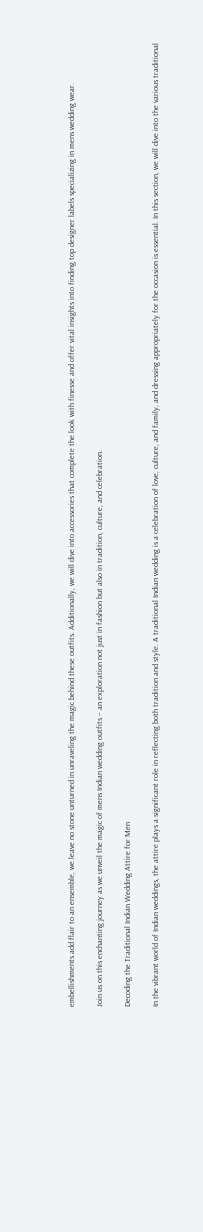embellishments add flair to an ensemble, we leave no stone unturned in unraveling the magic behind these outfits. Additionally, we will dive into accessories that complete the look with finesse and offer vital insights into finding top designer labels specializing in mens wedding wear.

Join us on this enchanting journey as we unveil the magic of mens Indian wedding outfits – an exploration not just in fashion but also in tradition, culture, and celebration.

Decoding the Traditional Indian Wedding Attire for Men

In the vibrant world of Indian weddings, the attire plays a significant role in reflecting both tradition and style. A traditional Indian wedding is a celebration of love, culture, and family, and dressing appropriately for the occasion is essential. In this section, we will dive into the various traditional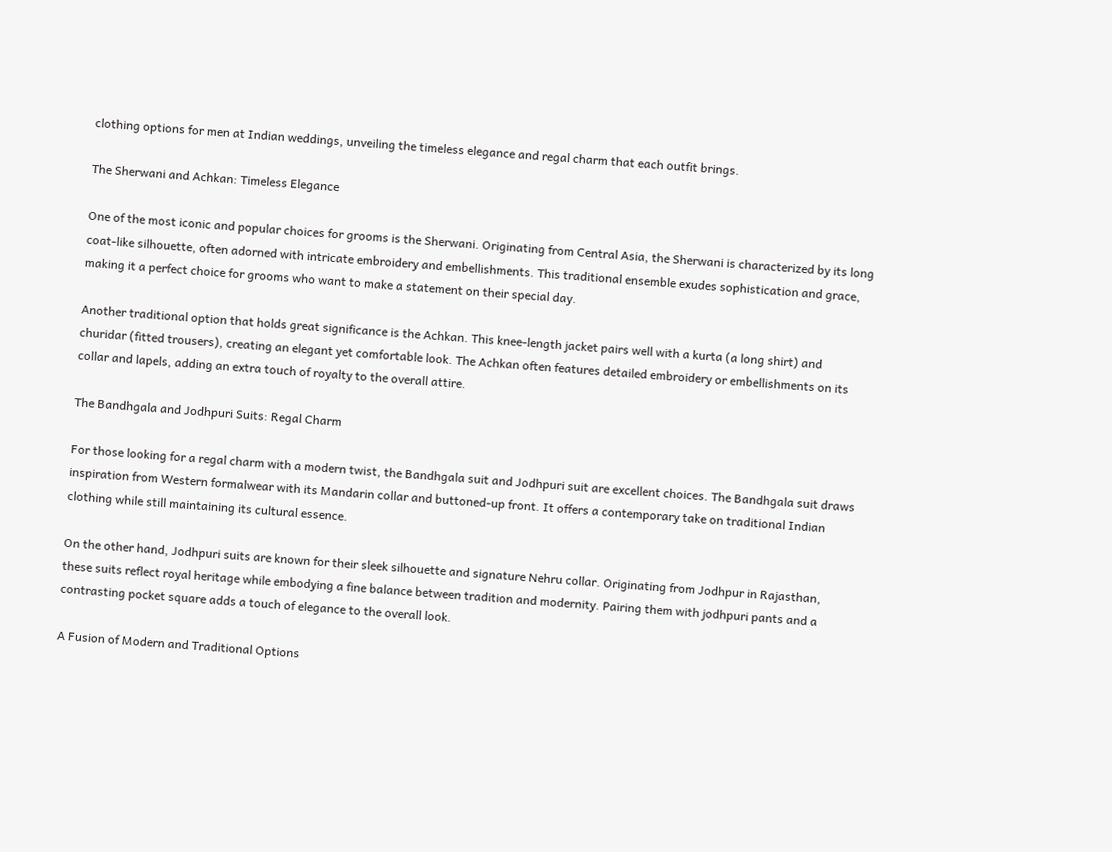clothing options for men at Indian weddings, unveiling the timeless elegance and regal charm that each outfit brings.

The Sherwani and Achkan: Timeless Elegance

One of the most iconic and popular choices for grooms is the Sherwani. Originating from Central Asia, the Sherwani is characterized by its long coat-like silhouette, often adorned with intricate embroidery and embellishments. This traditional ensemble exudes sophistication and grace, making it a perfect choice for grooms who want to make a statement on their special day.

Another traditional option that holds great significance is the Achkan. This knee-length jacket pairs well with a kurta (a long shirt) and churidar (fitted trousers), creating an elegant yet comfortable look. The Achkan often features detailed embroidery or embellishments on its collar and lapels, adding an extra touch of royalty to the overall attire.

The Bandhgala and Jodhpuri Suits: Regal Charm

For those looking for a regal charm with a modern twist, the Bandhgala suit and Jodhpuri suit are excellent choices. The Bandhgala suit draws inspiration from Western formalwear with its Mandarin collar and buttoned-up front. It offers a contemporary take on traditional Indian clothing while still maintaining its cultural essence.

On the other hand, Jodhpuri suits are known for their sleek silhouette and signature Nehru collar. Originating from Jodhpur in Rajasthan, these suits reflect royal heritage while embodying a fine balance between tradition and modernity. Pairing them with jodhpuri pants and a contrasting pocket square adds a touch of elegance to the overall look.

A Fusion of Modern and Traditional Options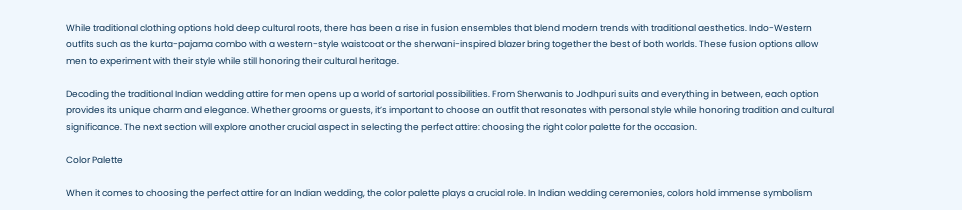While traditional clothing options hold deep cultural roots, there has been a rise in fusion ensembles that blend modern trends with traditional aesthetics. Indo-Western outfits such as the kurta-pajama combo with a western-style waistcoat or the sherwani-inspired blazer bring together the best of both worlds. These fusion options allow men to experiment with their style while still honoring their cultural heritage.

Decoding the traditional Indian wedding attire for men opens up a world of sartorial possibilities. From Sherwanis to Jodhpuri suits and everything in between, each option provides its unique charm and elegance. Whether grooms or guests, it’s important to choose an outfit that resonates with personal style while honoring tradition and cultural significance. The next section will explore another crucial aspect in selecting the perfect attire: choosing the right color palette for the occasion.

Color Palette

When it comes to choosing the perfect attire for an Indian wedding, the color palette plays a crucial role. In Indian wedding ceremonies, colors hold immense symbolism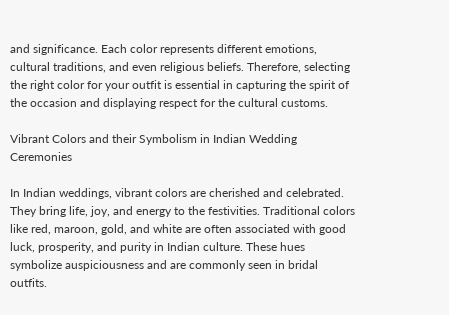and significance. Each color represents different emotions, cultural traditions, and even religious beliefs. Therefore, selecting the right color for your outfit is essential in capturing the spirit of the occasion and displaying respect for the cultural customs.

Vibrant Colors and their Symbolism in Indian Wedding Ceremonies

In Indian weddings, vibrant colors are cherished and celebrated. They bring life, joy, and energy to the festivities. Traditional colors like red, maroon, gold, and white are often associated with good luck, prosperity, and purity in Indian culture. These hues symbolize auspiciousness and are commonly seen in bridal outfits.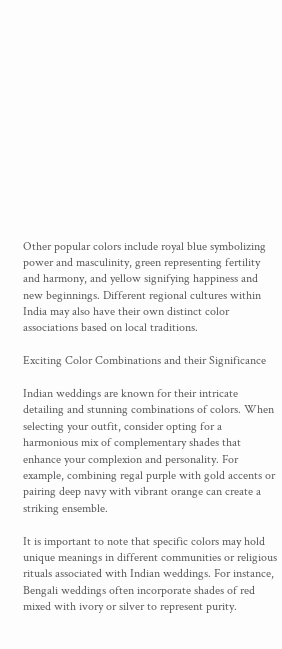Other popular colors include royal blue symbolizing power and masculinity, green representing fertility and harmony, and yellow signifying happiness and new beginnings. Different regional cultures within India may also have their own distinct color associations based on local traditions.

Exciting Color Combinations and their Significance

Indian weddings are known for their intricate detailing and stunning combinations of colors. When selecting your outfit, consider opting for a harmonious mix of complementary shades that enhance your complexion and personality. For example, combining regal purple with gold accents or pairing deep navy with vibrant orange can create a striking ensemble.

It is important to note that specific colors may hold unique meanings in different communities or religious rituals associated with Indian weddings. For instance, Bengali weddings often incorporate shades of red mixed with ivory or silver to represent purity.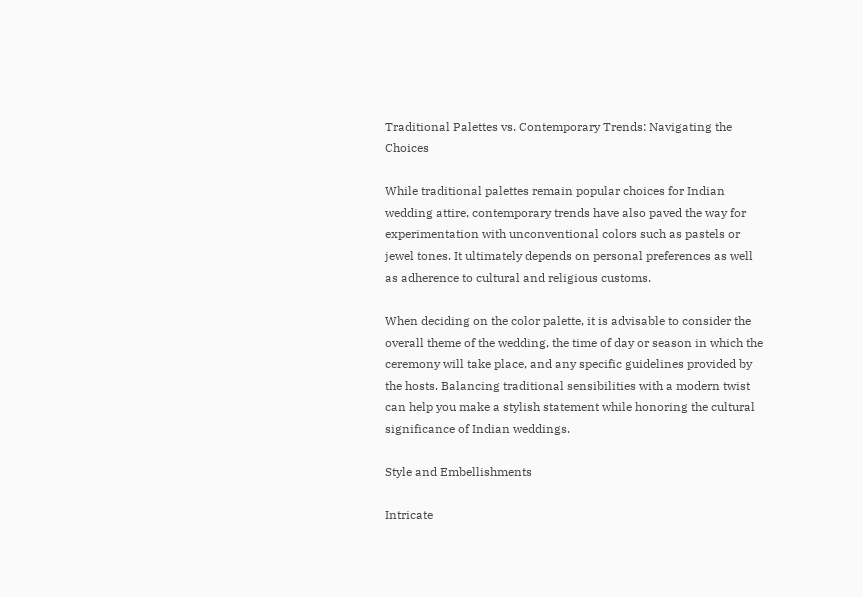Traditional Palettes vs. Contemporary Trends: Navigating the Choices

While traditional palettes remain popular choices for Indian wedding attire, contemporary trends have also paved the way for experimentation with unconventional colors such as pastels or jewel tones. It ultimately depends on personal preferences as well as adherence to cultural and religious customs.

When deciding on the color palette, it is advisable to consider the overall theme of the wedding, the time of day or season in which the ceremony will take place, and any specific guidelines provided by the hosts. Balancing traditional sensibilities with a modern twist can help you make a stylish statement while honoring the cultural significance of Indian weddings.

Style and Embellishments

Intricate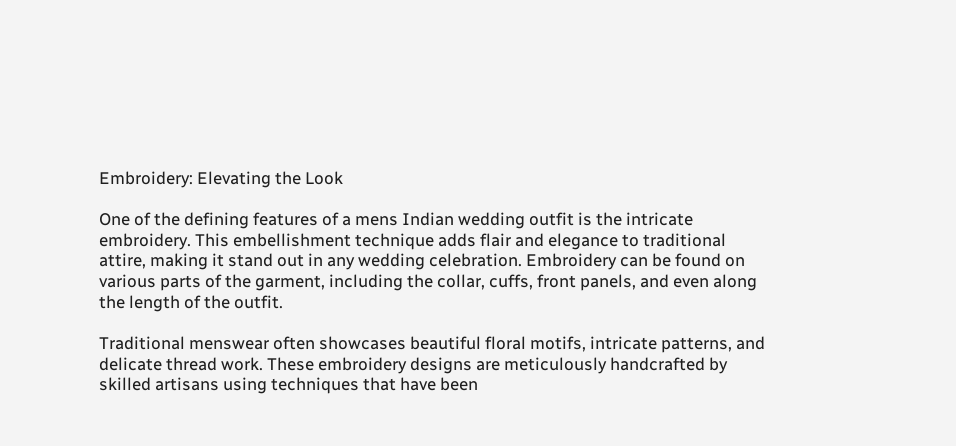Embroidery: Elevating the Look

One of the defining features of a mens Indian wedding outfit is the intricate embroidery. This embellishment technique adds flair and elegance to traditional attire, making it stand out in any wedding celebration. Embroidery can be found on various parts of the garment, including the collar, cuffs, front panels, and even along the length of the outfit.

Traditional menswear often showcases beautiful floral motifs, intricate patterns, and delicate thread work. These embroidery designs are meticulously handcrafted by skilled artisans using techniques that have been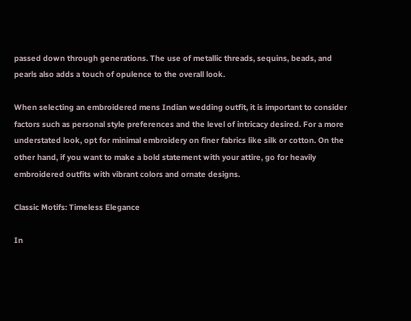passed down through generations. The use of metallic threads, sequins, beads, and pearls also adds a touch of opulence to the overall look.

When selecting an embroidered mens Indian wedding outfit, it is important to consider factors such as personal style preferences and the level of intricacy desired. For a more understated look, opt for minimal embroidery on finer fabrics like silk or cotton. On the other hand, if you want to make a bold statement with your attire, go for heavily embroidered outfits with vibrant colors and ornate designs.

Classic Motifs: Timeless Elegance

In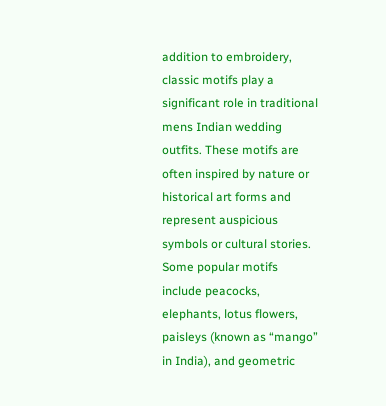addition to embroidery, classic motifs play a significant role in traditional mens Indian wedding outfits. These motifs are often inspired by nature or historical art forms and represent auspicious symbols or cultural stories. Some popular motifs include peacocks, elephants, lotus flowers, paisleys (known as “mango” in India), and geometric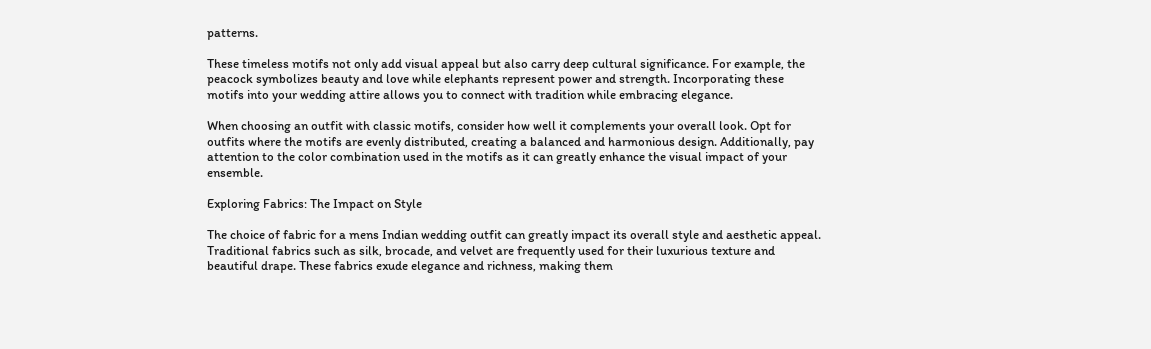patterns.

These timeless motifs not only add visual appeal but also carry deep cultural significance. For example, the peacock symbolizes beauty and love while elephants represent power and strength. Incorporating these motifs into your wedding attire allows you to connect with tradition while embracing elegance.

When choosing an outfit with classic motifs, consider how well it complements your overall look. Opt for outfits where the motifs are evenly distributed, creating a balanced and harmonious design. Additionally, pay attention to the color combination used in the motifs as it can greatly enhance the visual impact of your ensemble.

Exploring Fabrics: The Impact on Style

The choice of fabric for a mens Indian wedding outfit can greatly impact its overall style and aesthetic appeal. Traditional fabrics such as silk, brocade, and velvet are frequently used for their luxurious texture and beautiful drape. These fabrics exude elegance and richness, making them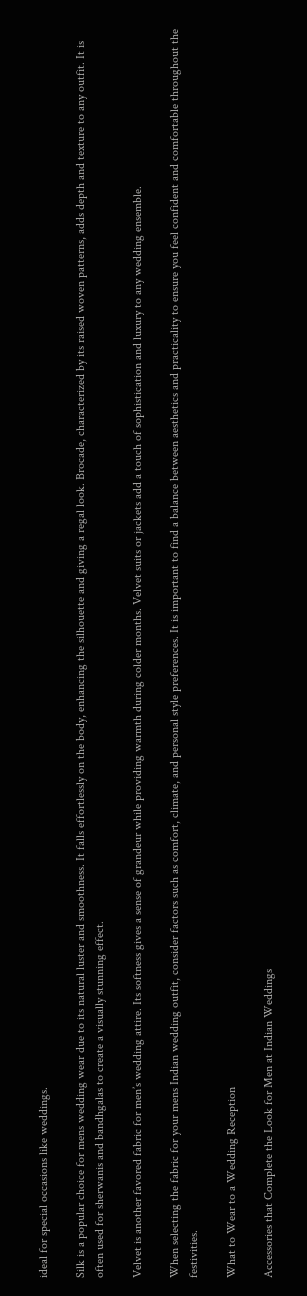ideal for special occasions like weddings.

Silk is a popular choice for mens wedding wear due to its natural luster and smoothness. It falls effortlessly on the body, enhancing the silhouette and giving a regal look. Brocade, characterized by its raised woven patterns, adds depth and texture to any outfit. It is often used for sherwanis and bandhgalas to create a visually stunning effect.

Velvet is another favored fabric for men’s wedding attire. Its softness gives a sense of grandeur while providing warmth during colder months. Velvet suits or jackets add a touch of sophistication and luxury to any wedding ensemble.

When selecting the fabric for your mens Indian wedding outfit, consider factors such as comfort, climate, and personal style preferences. It is important to find a balance between aesthetics and practicality to ensure you feel confident and comfortable throughout the festivities.

What to Wear to a Wedding Reception

Accessories that Complete the Look for Men at Indian Weddings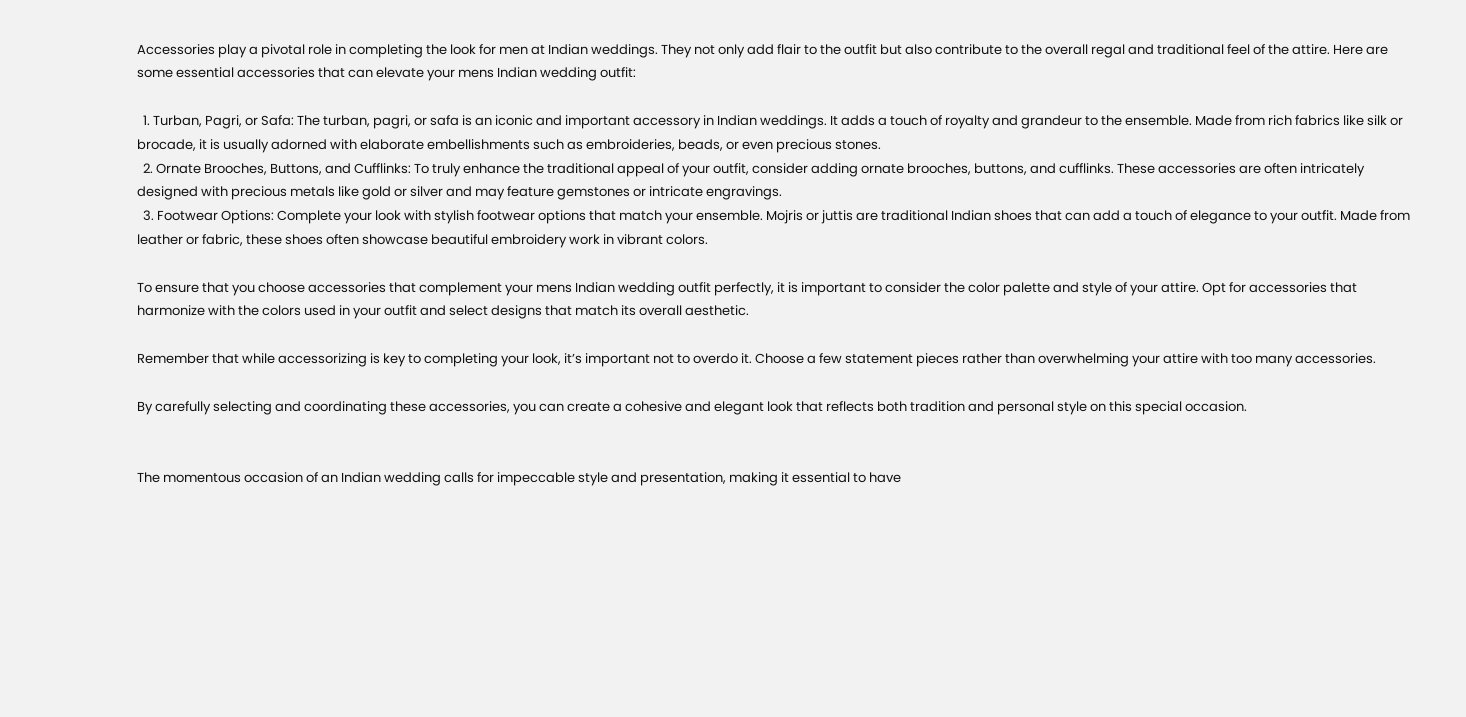Accessories play a pivotal role in completing the look for men at Indian weddings. They not only add flair to the outfit but also contribute to the overall regal and traditional feel of the attire. Here are some essential accessories that can elevate your mens Indian wedding outfit:

  1. Turban, Pagri, or Safa: The turban, pagri, or safa is an iconic and important accessory in Indian weddings. It adds a touch of royalty and grandeur to the ensemble. Made from rich fabrics like silk or brocade, it is usually adorned with elaborate embellishments such as embroideries, beads, or even precious stones.
  2. Ornate Brooches, Buttons, and Cufflinks: To truly enhance the traditional appeal of your outfit, consider adding ornate brooches, buttons, and cufflinks. These accessories are often intricately designed with precious metals like gold or silver and may feature gemstones or intricate engravings.
  3. Footwear Options: Complete your look with stylish footwear options that match your ensemble. Mojris or juttis are traditional Indian shoes that can add a touch of elegance to your outfit. Made from leather or fabric, these shoes often showcase beautiful embroidery work in vibrant colors.

To ensure that you choose accessories that complement your mens Indian wedding outfit perfectly, it is important to consider the color palette and style of your attire. Opt for accessories that harmonize with the colors used in your outfit and select designs that match its overall aesthetic.

Remember that while accessorizing is key to completing your look, it’s important not to overdo it. Choose a few statement pieces rather than overwhelming your attire with too many accessories.

By carefully selecting and coordinating these accessories, you can create a cohesive and elegant look that reflects both tradition and personal style on this special occasion.


The momentous occasion of an Indian wedding calls for impeccable style and presentation, making it essential to have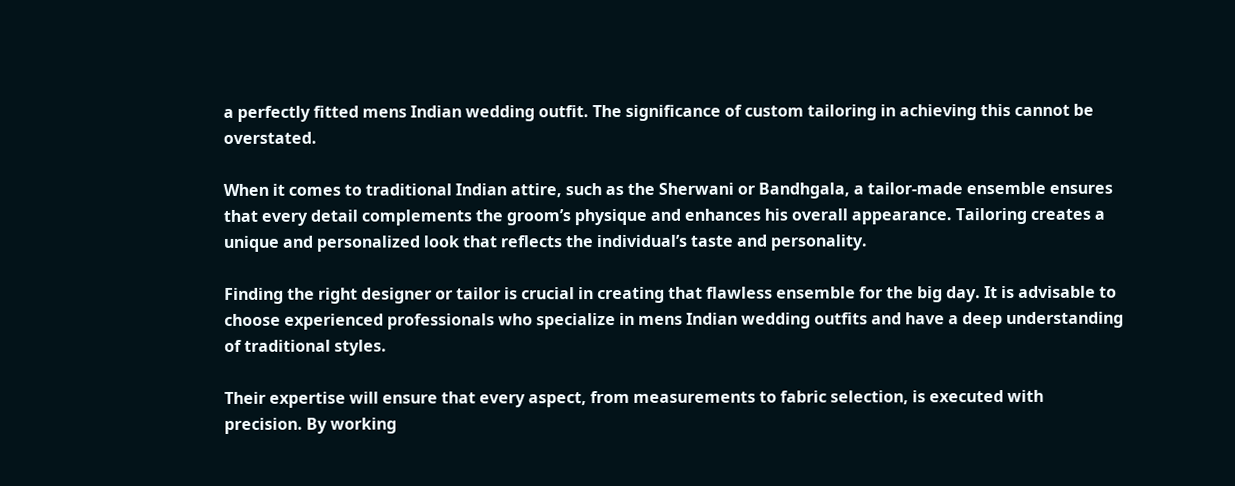a perfectly fitted mens Indian wedding outfit. The significance of custom tailoring in achieving this cannot be overstated.

When it comes to traditional Indian attire, such as the Sherwani or Bandhgala, a tailor-made ensemble ensures that every detail complements the groom’s physique and enhances his overall appearance. Tailoring creates a unique and personalized look that reflects the individual’s taste and personality.

Finding the right designer or tailor is crucial in creating that flawless ensemble for the big day. It is advisable to choose experienced professionals who specialize in mens Indian wedding outfits and have a deep understanding of traditional styles.

Their expertise will ensure that every aspect, from measurements to fabric selection, is executed with precision. By working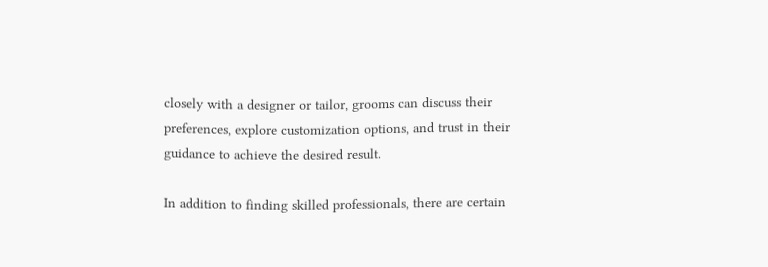closely with a designer or tailor, grooms can discuss their preferences, explore customization options, and trust in their guidance to achieve the desired result.

In addition to finding skilled professionals, there are certain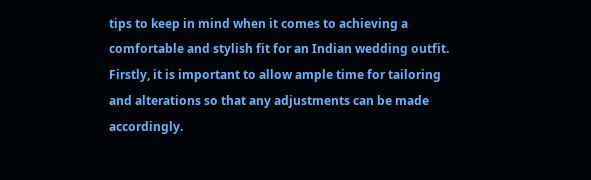tips to keep in mind when it comes to achieving a comfortable and stylish fit for an Indian wedding outfit. Firstly, it is important to allow ample time for tailoring and alterations so that any adjustments can be made accordingly.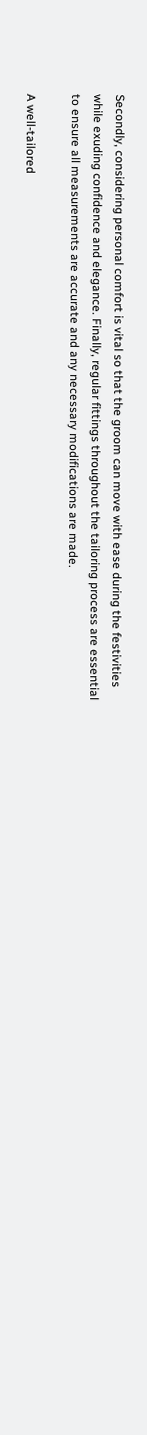Secondly, considering personal comfort is vital so that the groom can move with ease during the festivities while exuding confidence and elegance. Finally, regular fittings throughout the tailoring process are essential to ensure all measurements are accurate and any necessary modifications are made.

A well-tailored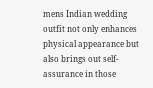mens Indian wedding outfit not only enhances physical appearance but also brings out self-assurance in those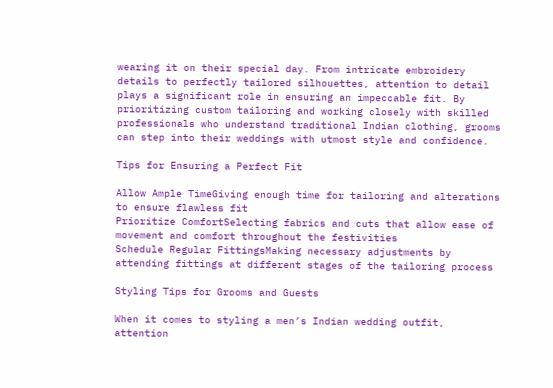wearing it on their special day. From intricate embroidery details to perfectly tailored silhouettes, attention to detail plays a significant role in ensuring an impeccable fit. By prioritizing custom tailoring and working closely with skilled professionals who understand traditional Indian clothing, grooms can step into their weddings with utmost style and confidence.

Tips for Ensuring a Perfect Fit

Allow Ample TimeGiving enough time for tailoring and alterations to ensure flawless fit
Prioritize ComfortSelecting fabrics and cuts that allow ease of movement and comfort throughout the festivities
Schedule Regular FittingsMaking necessary adjustments by attending fittings at different stages of the tailoring process

Styling Tips for Grooms and Guests

When it comes to styling a men’s Indian wedding outfit, attention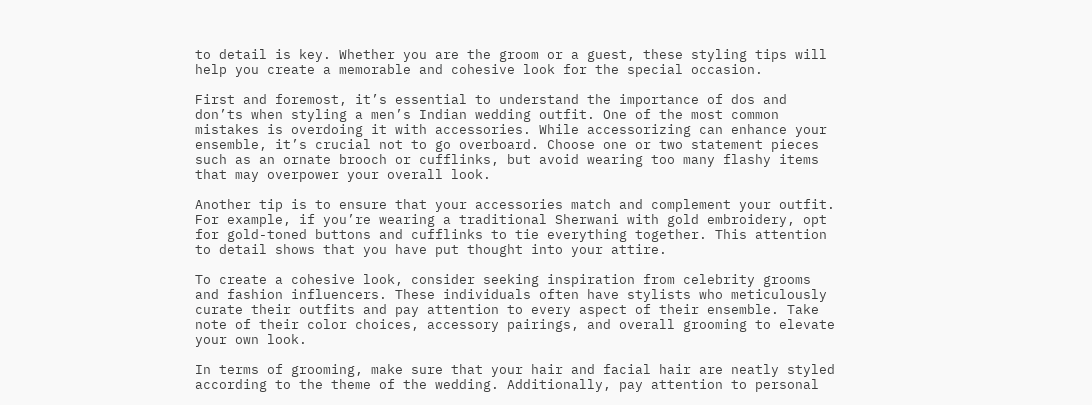to detail is key. Whether you are the groom or a guest, these styling tips will help you create a memorable and cohesive look for the special occasion.

First and foremost, it’s essential to understand the importance of dos and don’ts when styling a men’s Indian wedding outfit. One of the most common mistakes is overdoing it with accessories. While accessorizing can enhance your ensemble, it’s crucial not to go overboard. Choose one or two statement pieces such as an ornate brooch or cufflinks, but avoid wearing too many flashy items that may overpower your overall look.

Another tip is to ensure that your accessories match and complement your outfit. For example, if you’re wearing a traditional Sherwani with gold embroidery, opt for gold-toned buttons and cufflinks to tie everything together. This attention to detail shows that you have put thought into your attire.

To create a cohesive look, consider seeking inspiration from celebrity grooms and fashion influencers. These individuals often have stylists who meticulously curate their outfits and pay attention to every aspect of their ensemble. Take note of their color choices, accessory pairings, and overall grooming to elevate your own look.

In terms of grooming, make sure that your hair and facial hair are neatly styled according to the theme of the wedding. Additionally, pay attention to personal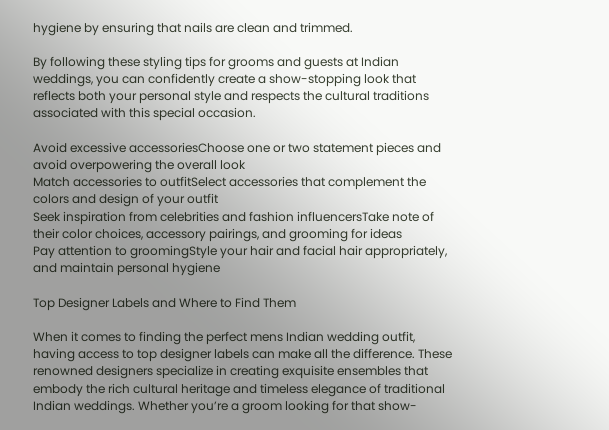hygiene by ensuring that nails are clean and trimmed.

By following these styling tips for grooms and guests at Indian weddings, you can confidently create a show-stopping look that reflects both your personal style and respects the cultural traditions associated with this special occasion.

Avoid excessive accessoriesChoose one or two statement pieces and avoid overpowering the overall look
Match accessories to outfitSelect accessories that complement the colors and design of your outfit
Seek inspiration from celebrities and fashion influencersTake note of their color choices, accessory pairings, and grooming for ideas
Pay attention to groomingStyle your hair and facial hair appropriately, and maintain personal hygiene

Top Designer Labels and Where to Find Them

When it comes to finding the perfect mens Indian wedding outfit, having access to top designer labels can make all the difference. These renowned designers specialize in creating exquisite ensembles that embody the rich cultural heritage and timeless elegance of traditional Indian weddings. Whether you’re a groom looking for that show-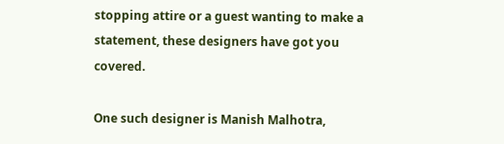stopping attire or a guest wanting to make a statement, these designers have got you covered.

One such designer is Manish Malhotra,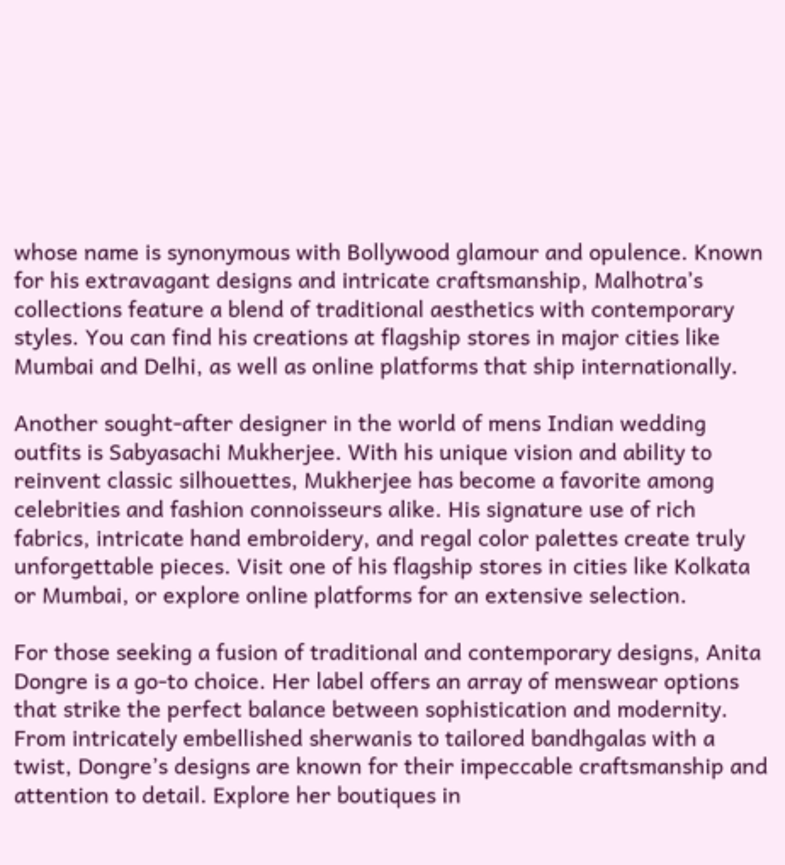whose name is synonymous with Bollywood glamour and opulence. Known for his extravagant designs and intricate craftsmanship, Malhotra’s collections feature a blend of traditional aesthetics with contemporary styles. You can find his creations at flagship stores in major cities like Mumbai and Delhi, as well as online platforms that ship internationally.

Another sought-after designer in the world of mens Indian wedding outfits is Sabyasachi Mukherjee. With his unique vision and ability to reinvent classic silhouettes, Mukherjee has become a favorite among celebrities and fashion connoisseurs alike. His signature use of rich fabrics, intricate hand embroidery, and regal color palettes create truly unforgettable pieces. Visit one of his flagship stores in cities like Kolkata or Mumbai, or explore online platforms for an extensive selection.

For those seeking a fusion of traditional and contemporary designs, Anita Dongre is a go-to choice. Her label offers an array of menswear options that strike the perfect balance between sophistication and modernity. From intricately embellished sherwanis to tailored bandhgalas with a twist, Dongre’s designs are known for their impeccable craftsmanship and attention to detail. Explore her boutiques in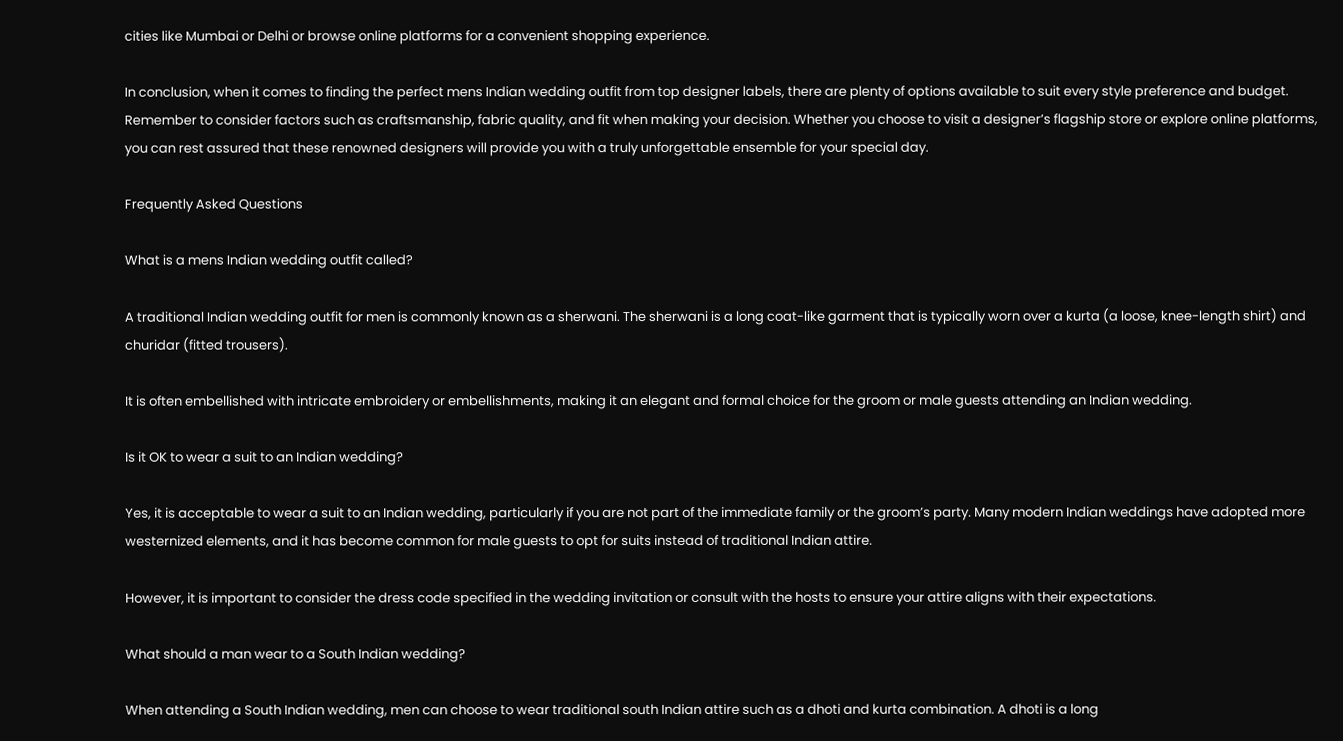cities like Mumbai or Delhi or browse online platforms for a convenient shopping experience.

In conclusion, when it comes to finding the perfect mens Indian wedding outfit from top designer labels, there are plenty of options available to suit every style preference and budget. Remember to consider factors such as craftsmanship, fabric quality, and fit when making your decision. Whether you choose to visit a designer’s flagship store or explore online platforms, you can rest assured that these renowned designers will provide you with a truly unforgettable ensemble for your special day.

Frequently Asked Questions

What is a mens Indian wedding outfit called?

A traditional Indian wedding outfit for men is commonly known as a sherwani. The sherwani is a long coat-like garment that is typically worn over a kurta (a loose, knee-length shirt) and churidar (fitted trousers).

It is often embellished with intricate embroidery or embellishments, making it an elegant and formal choice for the groom or male guests attending an Indian wedding.

Is it OK to wear a suit to an Indian wedding?

Yes, it is acceptable to wear a suit to an Indian wedding, particularly if you are not part of the immediate family or the groom’s party. Many modern Indian weddings have adopted more westernized elements, and it has become common for male guests to opt for suits instead of traditional Indian attire.

However, it is important to consider the dress code specified in the wedding invitation or consult with the hosts to ensure your attire aligns with their expectations.

What should a man wear to a South Indian wedding?

When attending a South Indian wedding, men can choose to wear traditional south Indian attire such as a dhoti and kurta combination. A dhoti is a long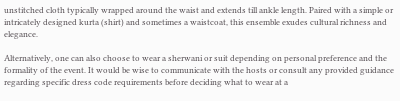unstitched cloth typically wrapped around the waist and extends till ankle length. Paired with a simple or intricately designed kurta (shirt) and sometimes a waistcoat, this ensemble exudes cultural richness and elegance.

Alternatively, one can also choose to wear a sherwani or suit depending on personal preference and the formality of the event. It would be wise to communicate with the hosts or consult any provided guidance regarding specific dress code requirements before deciding what to wear at a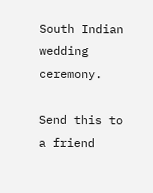South Indian wedding ceremony.

Send this to a friend